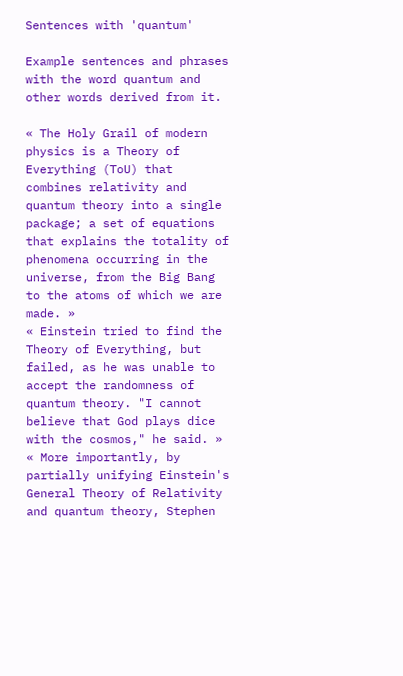Sentences with 'quantum'

Example sentences and phrases with the word quantum and other words derived from it.

« The Holy Grail of modern physics is a Theory of Everything (ToU) that combines relativity and quantum theory into a single package; a set of equations that explains the totality of phenomena occurring in the universe, from the Big Bang to the atoms of which we are made. »
« Einstein tried to find the Theory of Everything, but failed, as he was unable to accept the randomness of quantum theory. "I cannot believe that God plays dice with the cosmos," he said. »
« More importantly, by partially unifying Einstein's General Theory of Relativity and quantum theory, Stephen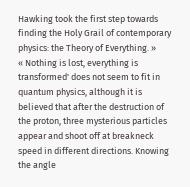Hawking took the first step towards finding the Holy Grail of contemporary physics: the Theory of Everything. »
« Nothing is lost, everything is transformed' does not seem to fit in quantum physics, although it is believed that after the destruction of the proton, three mysterious particles appear and shoot off at breakneck speed in different directions. Knowing the angle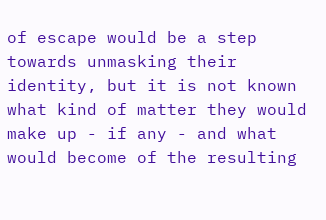of escape would be a step towards unmasking their identity, but it is not known what kind of matter they would make up - if any - and what would become of the resulting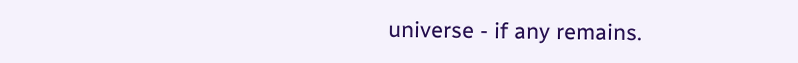universe - if any remains.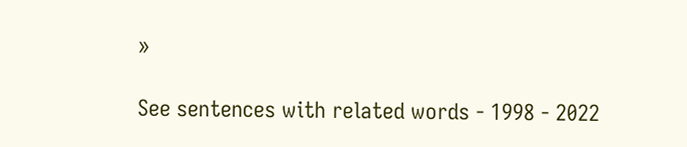»

See sentences with related words - 1998 - 2022